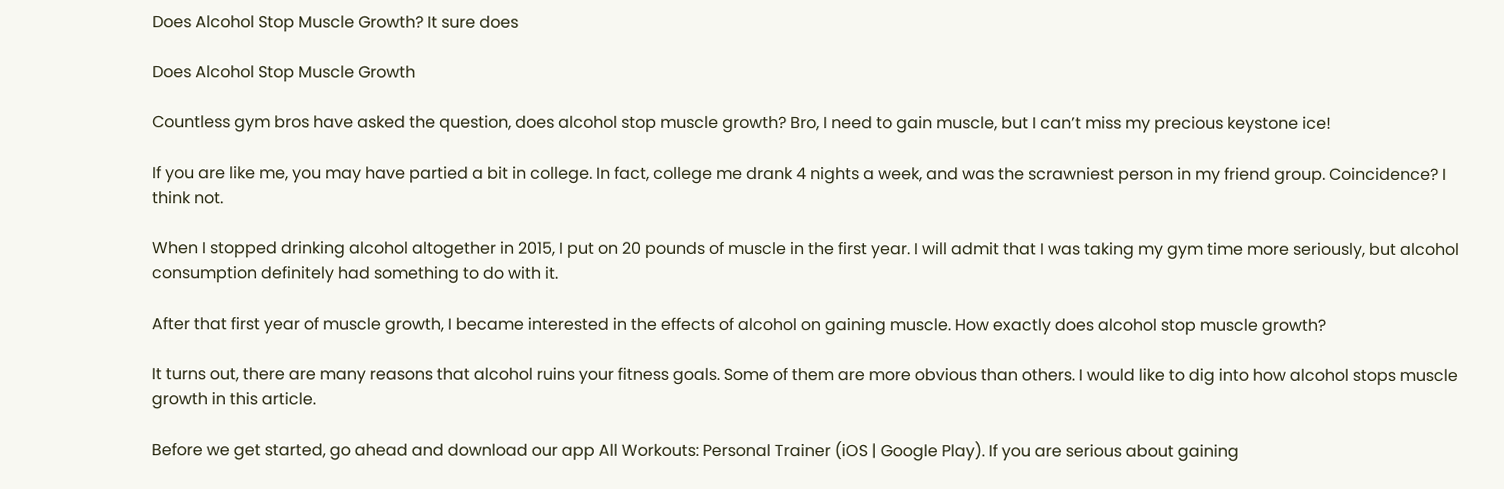Does Alcohol Stop Muscle Growth? It sure does

Does Alcohol Stop Muscle Growth

Countless gym bros have asked the question, does alcohol stop muscle growth? Bro, I need to gain muscle, but I can’t miss my precious keystone ice!

If you are like me, you may have partied a bit in college. In fact, college me drank 4 nights a week, and was the scrawniest person in my friend group. Coincidence? I think not.

When I stopped drinking alcohol altogether in 2015, I put on 20 pounds of muscle in the first year. I will admit that I was taking my gym time more seriously, but alcohol consumption definitely had something to do with it.

After that first year of muscle growth, I became interested in the effects of alcohol on gaining muscle. How exactly does alcohol stop muscle growth?

It turns out, there are many reasons that alcohol ruins your fitness goals. Some of them are more obvious than others. I would like to dig into how alcohol stops muscle growth in this article.

Before we get started, go ahead and download our app All Workouts: Personal Trainer (iOS | Google Play). If you are serious about gaining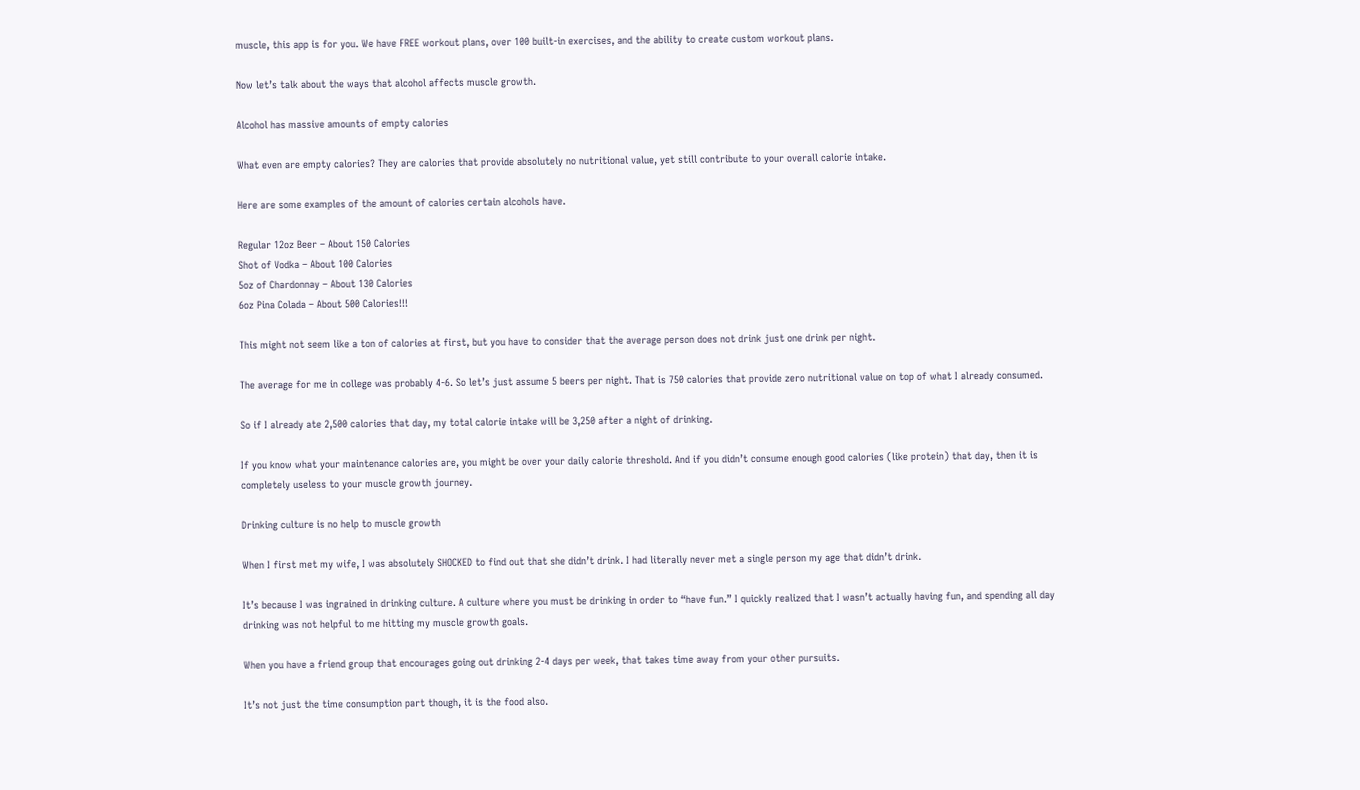muscle, this app is for you. We have FREE workout plans, over 100 built-in exercises, and the ability to create custom workout plans.

Now let’s talk about the ways that alcohol affects muscle growth.

Alcohol has massive amounts of empty calories

What even are empty calories? They are calories that provide absolutely no nutritional value, yet still contribute to your overall calorie intake.

Here are some examples of the amount of calories certain alcohols have.

Regular 12oz Beer – About 150 Calories
Shot of Vodka – About 100 Calories
5oz of Chardonnay – About 130 Calories
6oz Pina Colada – About 500 Calories!!!

This might not seem like a ton of calories at first, but you have to consider that the average person does not drink just one drink per night.

The average for me in college was probably 4-6. So let’s just assume 5 beers per night. That is 750 calories that provide zero nutritional value on top of what I already consumed.

So if I already ate 2,500 calories that day, my total calorie intake will be 3,250 after a night of drinking.

If you know what your maintenance calories are, you might be over your daily calorie threshold. And if you didn’t consume enough good calories (like protein) that day, then it is completely useless to your muscle growth journey.

Drinking culture is no help to muscle growth

When I first met my wife, I was absolutely SHOCKED to find out that she didn’t drink. I had literally never met a single person my age that didn’t drink.

It’s because I was ingrained in drinking culture. A culture where you must be drinking in order to “have fun.” I quickly realized that I wasn’t actually having fun, and spending all day drinking was not helpful to me hitting my muscle growth goals.

When you have a friend group that encourages going out drinking 2-4 days per week, that takes time away from your other pursuits.

It’s not just the time consumption part though, it is the food also.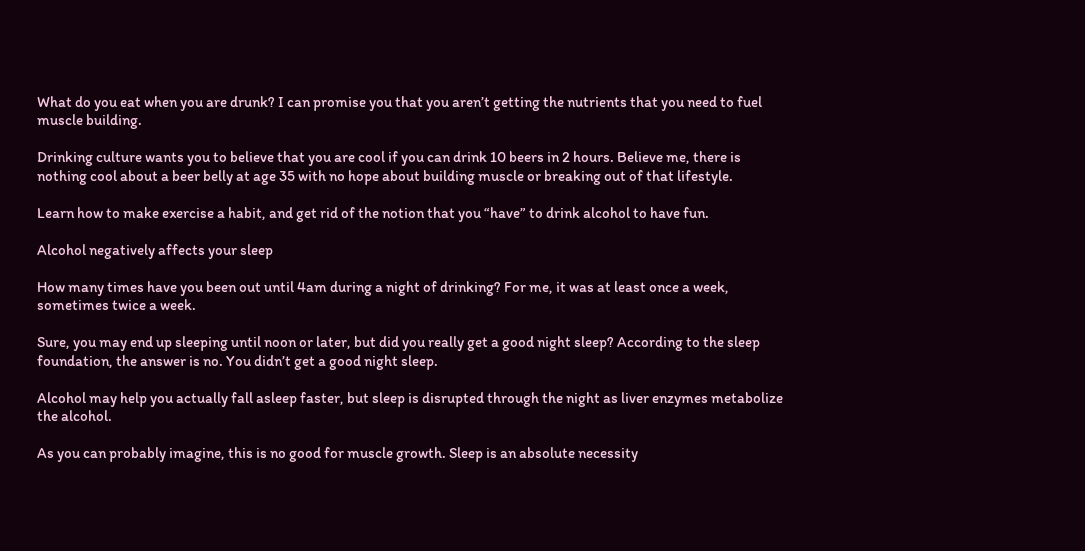What do you eat when you are drunk? I can promise you that you aren’t getting the nutrients that you need to fuel muscle building.

Drinking culture wants you to believe that you are cool if you can drink 10 beers in 2 hours. Believe me, there is nothing cool about a beer belly at age 35 with no hope about building muscle or breaking out of that lifestyle.

Learn how to make exercise a habit, and get rid of the notion that you “have” to drink alcohol to have fun.

Alcohol negatively affects your sleep

How many times have you been out until 4am during a night of drinking? For me, it was at least once a week, sometimes twice a week.

Sure, you may end up sleeping until noon or later, but did you really get a good night sleep? According to the sleep foundation, the answer is no. You didn’t get a good night sleep.

Alcohol may help you actually fall asleep faster, but sleep is disrupted through the night as liver enzymes metabolize the alcohol.

As you can probably imagine, this is no good for muscle growth. Sleep is an absolute necessity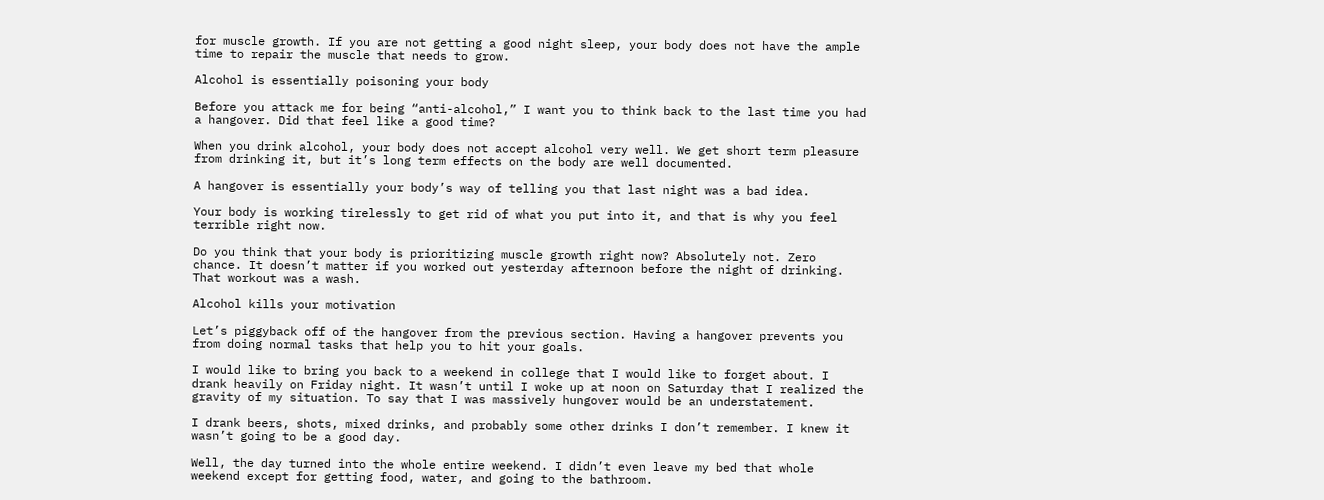for muscle growth. If you are not getting a good night sleep, your body does not have the ample time to repair the muscle that needs to grow.

Alcohol is essentially poisoning your body

Before you attack me for being “anti-alcohol,” I want you to think back to the last time you had a hangover. Did that feel like a good time?

When you drink alcohol, your body does not accept alcohol very well. We get short term pleasure from drinking it, but it’s long term effects on the body are well documented.

A hangover is essentially your body’s way of telling you that last night was a bad idea.

Your body is working tirelessly to get rid of what you put into it, and that is why you feel terrible right now.

Do you think that your body is prioritizing muscle growth right now? Absolutely not. Zero chance. It doesn’t matter if you worked out yesterday afternoon before the night of drinking. That workout was a wash.

Alcohol kills your motivation

Let’s piggyback off of the hangover from the previous section. Having a hangover prevents you from doing normal tasks that help you to hit your goals.

I would like to bring you back to a weekend in college that I would like to forget about. I drank heavily on Friday night. It wasn’t until I woke up at noon on Saturday that I realized the gravity of my situation. To say that I was massively hungover would be an understatement.

I drank beers, shots, mixed drinks, and probably some other drinks I don’t remember. I knew it wasn’t going to be a good day.

Well, the day turned into the whole entire weekend. I didn’t even leave my bed that whole weekend except for getting food, water, and going to the bathroom.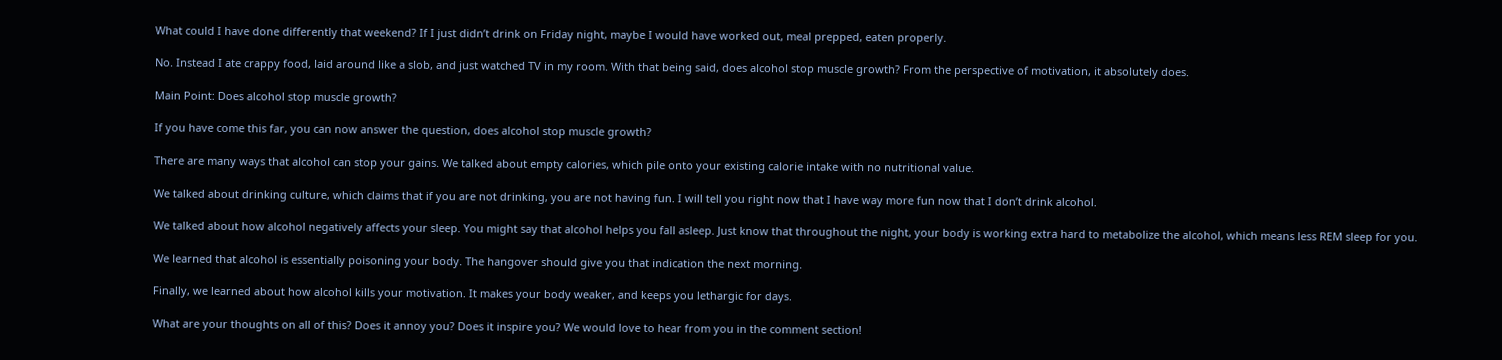What could I have done differently that weekend? If I just didn’t drink on Friday night, maybe I would have worked out, meal prepped, eaten properly.

No. Instead I ate crappy food, laid around like a slob, and just watched TV in my room. With that being said, does alcohol stop muscle growth? From the perspective of motivation, it absolutely does.

Main Point: Does alcohol stop muscle growth?

If you have come this far, you can now answer the question, does alcohol stop muscle growth?

There are many ways that alcohol can stop your gains. We talked about empty calories, which pile onto your existing calorie intake with no nutritional value.

We talked about drinking culture, which claims that if you are not drinking, you are not having fun. I will tell you right now that I have way more fun now that I don’t drink alcohol.

We talked about how alcohol negatively affects your sleep. You might say that alcohol helps you fall asleep. Just know that throughout the night, your body is working extra hard to metabolize the alcohol, which means less REM sleep for you.

We learned that alcohol is essentially poisoning your body. The hangover should give you that indication the next morning.

Finally, we learned about how alcohol kills your motivation. It makes your body weaker, and keeps you lethargic for days.

What are your thoughts on all of this? Does it annoy you? Does it inspire you? We would love to hear from you in the comment section!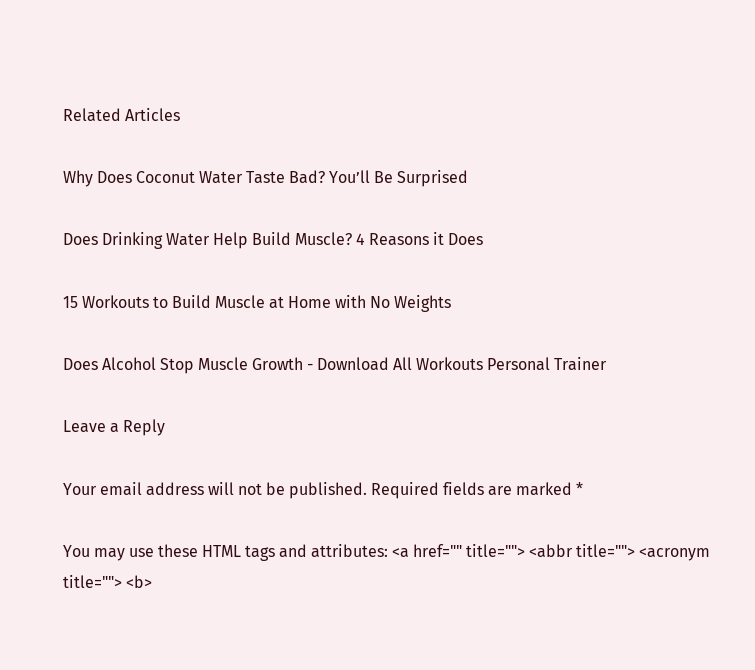Related Articles

Why Does Coconut Water Taste Bad? You’ll Be Surprised

Does Drinking Water Help Build Muscle? 4 Reasons it Does

15 Workouts to Build Muscle at Home with No Weights

Does Alcohol Stop Muscle Growth - Download All Workouts Personal Trainer

Leave a Reply

Your email address will not be published. Required fields are marked *

You may use these HTML tags and attributes: <a href="" title=""> <abbr title=""> <acronym title=""> <b>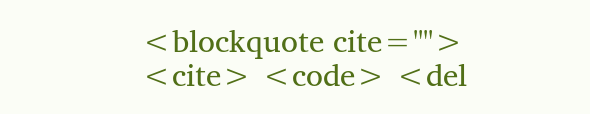<blockquote cite=""> <cite> <code> <del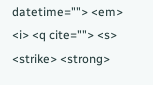datetime=""> <em> <i> <q cite=""> <s> <strike> <strong>